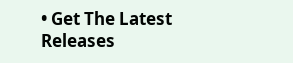• Get The Latest Releases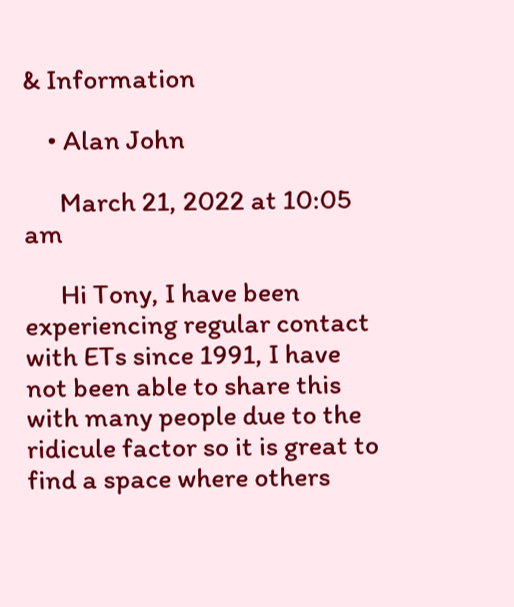& Information

    • Alan John

      March 21, 2022 at 10:05 am

      Hi Tony, I have been experiencing regular contact with ETs since 1991, I have not been able to share this with many people due to the ridicule factor so it is great to find a space where others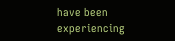have been experiencing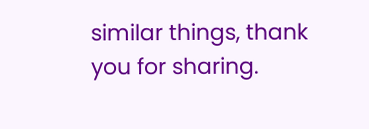similar things, thank you for sharing.